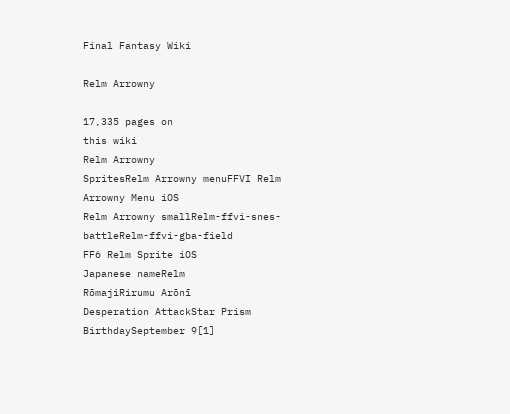Final Fantasy Wiki

Relm Arrowny

17,335 pages on
this wiki
Relm Arrowny
SpritesRelm Arrowny menuFFVI Relm Arrowny Menu iOS
Relm Arrowny smallRelm-ffvi-snes-battleRelm-ffvi-gba-field
FF6 Relm Sprite iOS
Japanese nameRelm
RōmajiRirumu Arōnī
Desperation AttackStar Prism
BirthdaySeptember 9[1]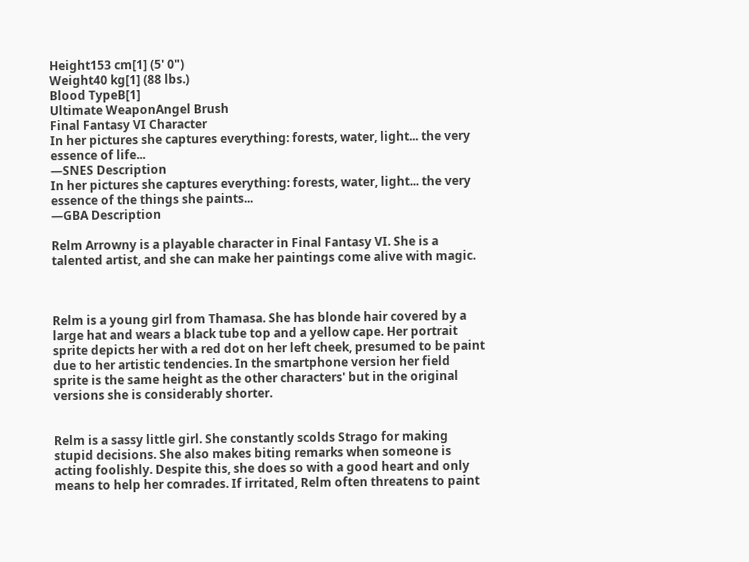Height153 cm[1] (5' 0")
Weight40 kg[1] (88 lbs.)
Blood TypeB[1]
Ultimate WeaponAngel Brush
Final Fantasy VI Character
In her pictures she captures everything: forests, water, light... the very essence of life...
—SNES Description
In her pictures she captures everything: forests, water, light... the very essence of the things she paints...
—GBA Description

Relm Arrowny is a playable character in Final Fantasy VI. She is a talented artist, and she can make her paintings come alive with magic.



Relm is a young girl from Thamasa. She has blonde hair covered by a large hat and wears a black tube top and a yellow cape. Her portrait sprite depicts her with a red dot on her left cheek, presumed to be paint due to her artistic tendencies. In the smartphone version her field sprite is the same height as the other characters' but in the original versions she is considerably shorter.


Relm is a sassy little girl. She constantly scolds Strago for making stupid decisions. She also makes biting remarks when someone is acting foolishly. Despite this, she does so with a good heart and only means to help her comrades. If irritated, Relm often threatens to paint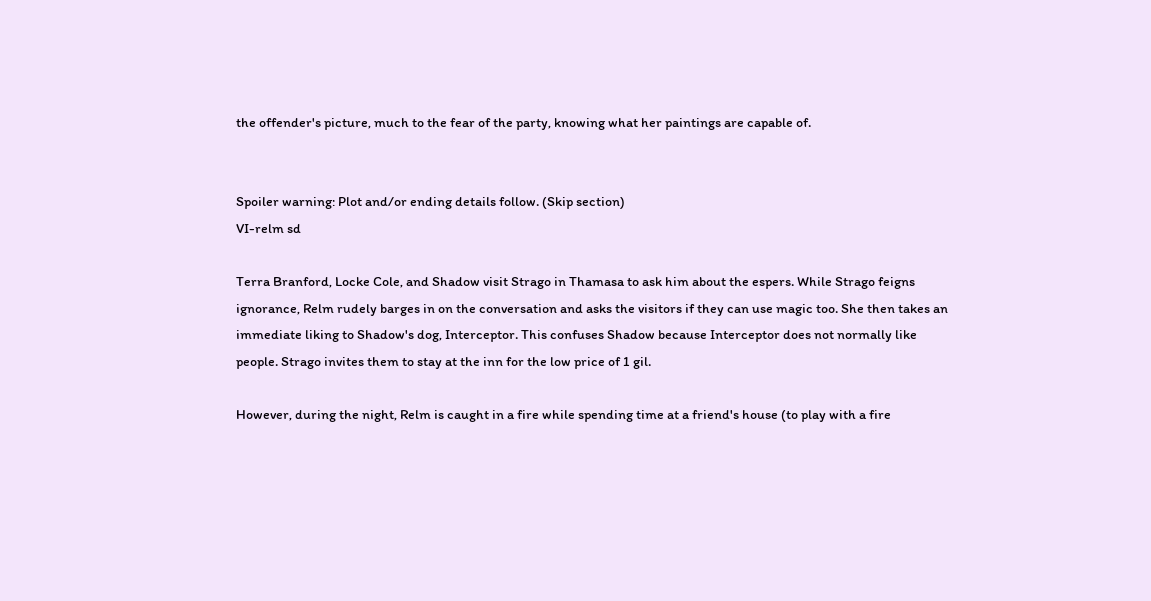the offender's picture, much to the fear of the party, knowing what her paintings are capable of.


Spoiler warning: Plot and/or ending details follow. (Skip section)
VI-relm sd

Terra Branford, Locke Cole, and Shadow visit Strago in Thamasa to ask him about the espers. While Strago feigns ignorance, Relm rudely barges in on the conversation and asks the visitors if they can use magic too. She then takes an immediate liking to Shadow's dog, Interceptor. This confuses Shadow because Interceptor does not normally like people. Strago invites them to stay at the inn for the low price of 1 gil.

However, during the night, Relm is caught in a fire while spending time at a friend's house (to play with a fire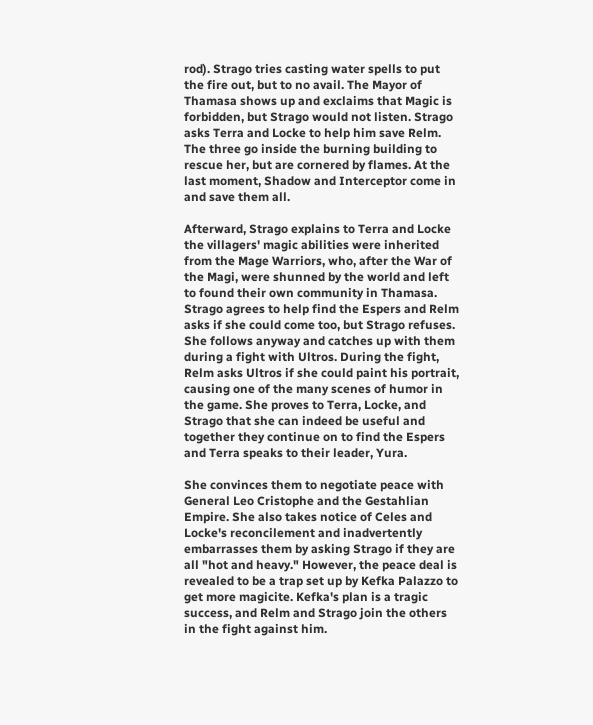rod). Strago tries casting water spells to put the fire out, but to no avail. The Mayor of Thamasa shows up and exclaims that Magic is forbidden, but Strago would not listen. Strago asks Terra and Locke to help him save Relm. The three go inside the burning building to rescue her, but are cornered by flames. At the last moment, Shadow and Interceptor come in and save them all.

Afterward, Strago explains to Terra and Locke the villagers' magic abilities were inherited from the Mage Warriors, who, after the War of the Magi, were shunned by the world and left to found their own community in Thamasa. Strago agrees to help find the Espers and Relm asks if she could come too, but Strago refuses. She follows anyway and catches up with them during a fight with Ultros. During the fight, Relm asks Ultros if she could paint his portrait, causing one of the many scenes of humor in the game. She proves to Terra, Locke, and Strago that she can indeed be useful and together they continue on to find the Espers and Terra speaks to their leader, Yura.

She convinces them to negotiate peace with General Leo Cristophe and the Gestahlian Empire. She also takes notice of Celes and Locke's reconcilement and inadvertently embarrasses them by asking Strago if they are all "hot and heavy." However, the peace deal is revealed to be a trap set up by Kefka Palazzo to get more magicite. Kefka's plan is a tragic success, and Relm and Strago join the others in the fight against him.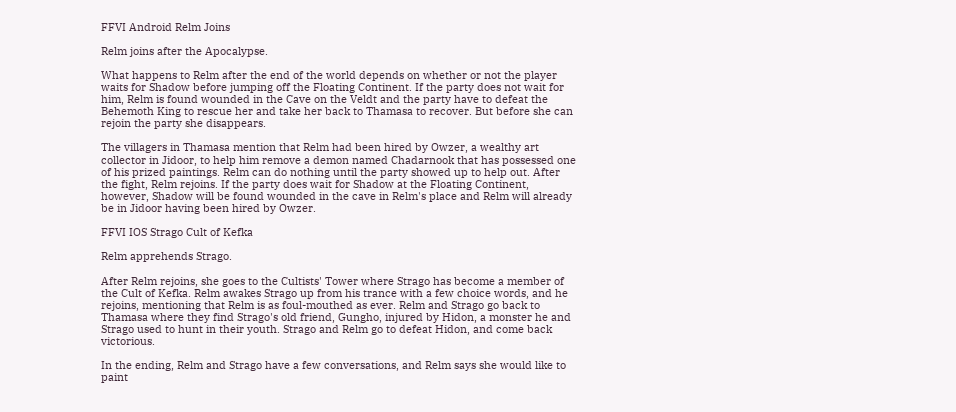FFVI Android Relm Joins

Relm joins after the Apocalypse.

What happens to Relm after the end of the world depends on whether or not the player waits for Shadow before jumping off the Floating Continent. If the party does not wait for him, Relm is found wounded in the Cave on the Veldt and the party have to defeat the Behemoth King to rescue her and take her back to Thamasa to recover. But before she can rejoin the party she disappears.

The villagers in Thamasa mention that Relm had been hired by Owzer, a wealthy art collector in Jidoor, to help him remove a demon named Chadarnook that has possessed one of his prized paintings. Relm can do nothing until the party showed up to help out. After the fight, Relm rejoins. If the party does wait for Shadow at the Floating Continent, however, Shadow will be found wounded in the cave in Relm's place and Relm will already be in Jidoor having been hired by Owzer.

FFVI IOS Strago Cult of Kefka

Relm apprehends Strago.

After Relm rejoins, she goes to the Cultists' Tower where Strago has become a member of the Cult of Kefka. Relm awakes Strago up from his trance with a few choice words, and he rejoins, mentioning that Relm is as foul-mouthed as ever. Relm and Strago go back to Thamasa where they find Strago's old friend, Gungho, injured by Hidon, a monster he and Strago used to hunt in their youth. Strago and Relm go to defeat Hidon, and come back victorious.

In the ending, Relm and Strago have a few conversations, and Relm says she would like to paint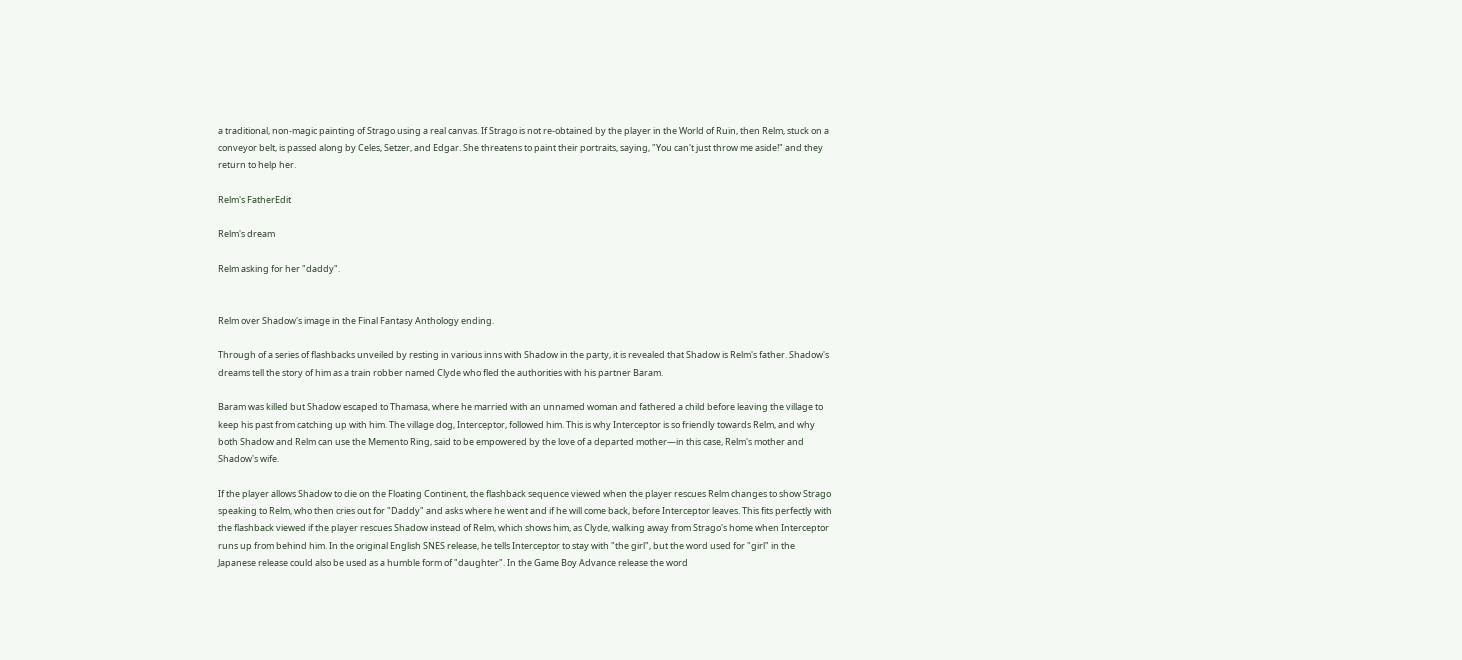a traditional, non-magic painting of Strago using a real canvas. If Strago is not re-obtained by the player in the World of Ruin, then Relm, stuck on a conveyor belt, is passed along by Celes, Setzer, and Edgar. She threatens to paint their portraits, saying, "You can't just throw me aside!" and they return to help her.

Relm's FatherEdit

Relm's dream

Relm asking for her "daddy".


Relm over Shadow's image in the Final Fantasy Anthology ending.

Through of a series of flashbacks unveiled by resting in various inns with Shadow in the party, it is revealed that Shadow is Relm's father. Shadow's dreams tell the story of him as a train robber named Clyde who fled the authorities with his partner Baram.

Baram was killed but Shadow escaped to Thamasa, where he married with an unnamed woman and fathered a child before leaving the village to keep his past from catching up with him. The village dog, Interceptor, followed him. This is why Interceptor is so friendly towards Relm, and why both Shadow and Relm can use the Memento Ring, said to be empowered by the love of a departed mother—in this case, Relm's mother and Shadow's wife.

If the player allows Shadow to die on the Floating Continent, the flashback sequence viewed when the player rescues Relm changes to show Strago speaking to Relm, who then cries out for "Daddy" and asks where he went and if he will come back, before Interceptor leaves. This fits perfectly with the flashback viewed if the player rescues Shadow instead of Relm, which shows him, as Clyde, walking away from Strago's home when Interceptor runs up from behind him. In the original English SNES release, he tells Interceptor to stay with "the girl", but the word used for "girl" in the Japanese release could also be used as a humble form of "daughter". In the Game Boy Advance release the word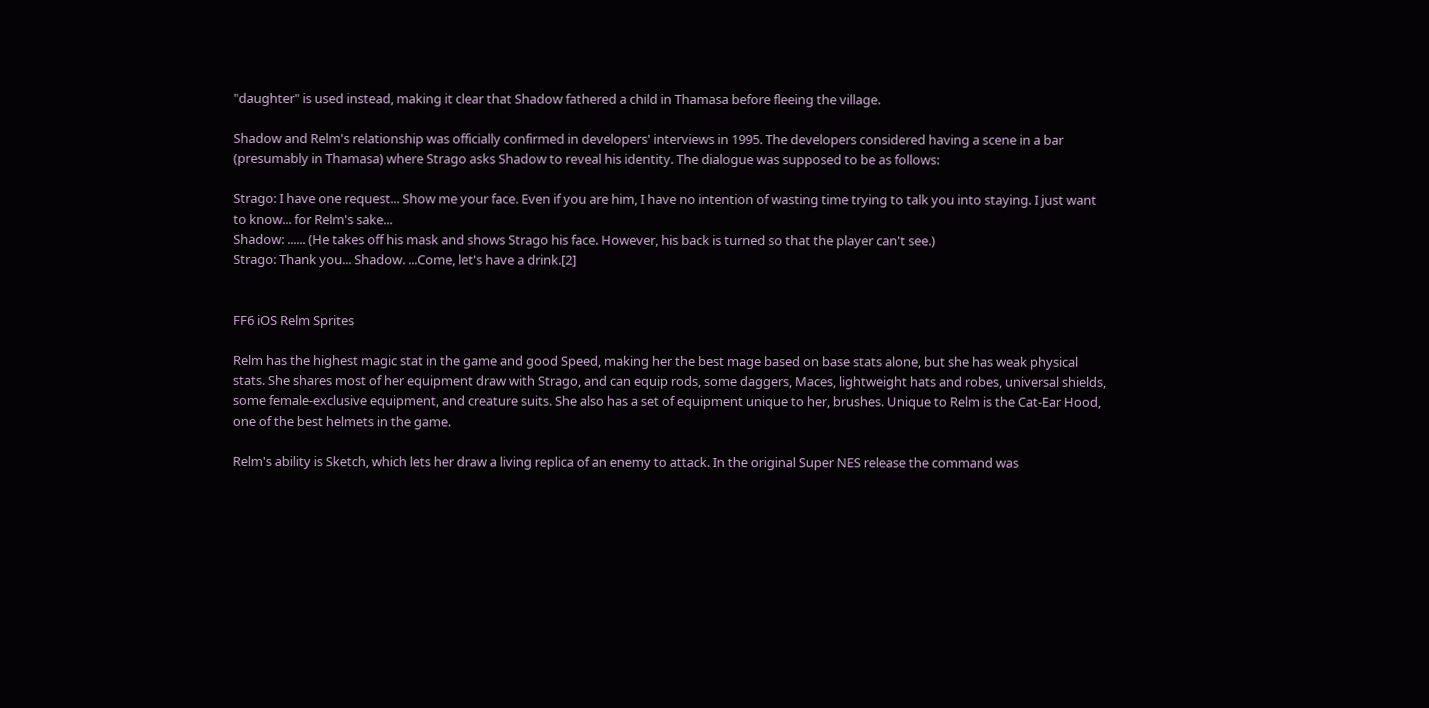"daughter" is used instead, making it clear that Shadow fathered a child in Thamasa before fleeing the village.

Shadow and Relm's relationship was officially confirmed in developers' interviews in 1995. The developers considered having a scene in a bar (presumably in Thamasa) where Strago asks Shadow to reveal his identity. The dialogue was supposed to be as follows:

Strago: I have one request... Show me your face. Even if you are him, I have no intention of wasting time trying to talk you into staying. I just want to know... for Relm's sake...
Shadow: ...... (He takes off his mask and shows Strago his face. However, his back is turned so that the player can't see.)
Strago: Thank you... Shadow. ...Come, let's have a drink.[2]


FF6 iOS Relm Sprites

Relm has the highest magic stat in the game and good Speed, making her the best mage based on base stats alone, but she has weak physical stats. She shares most of her equipment draw with Strago, and can equip rods, some daggers, Maces, lightweight hats and robes, universal shields, some female-exclusive equipment, and creature suits. She also has a set of equipment unique to her, brushes. Unique to Relm is the Cat-Ear Hood, one of the best helmets in the game.

Relm's ability is Sketch, which lets her draw a living replica of an enemy to attack. In the original Super NES release the command was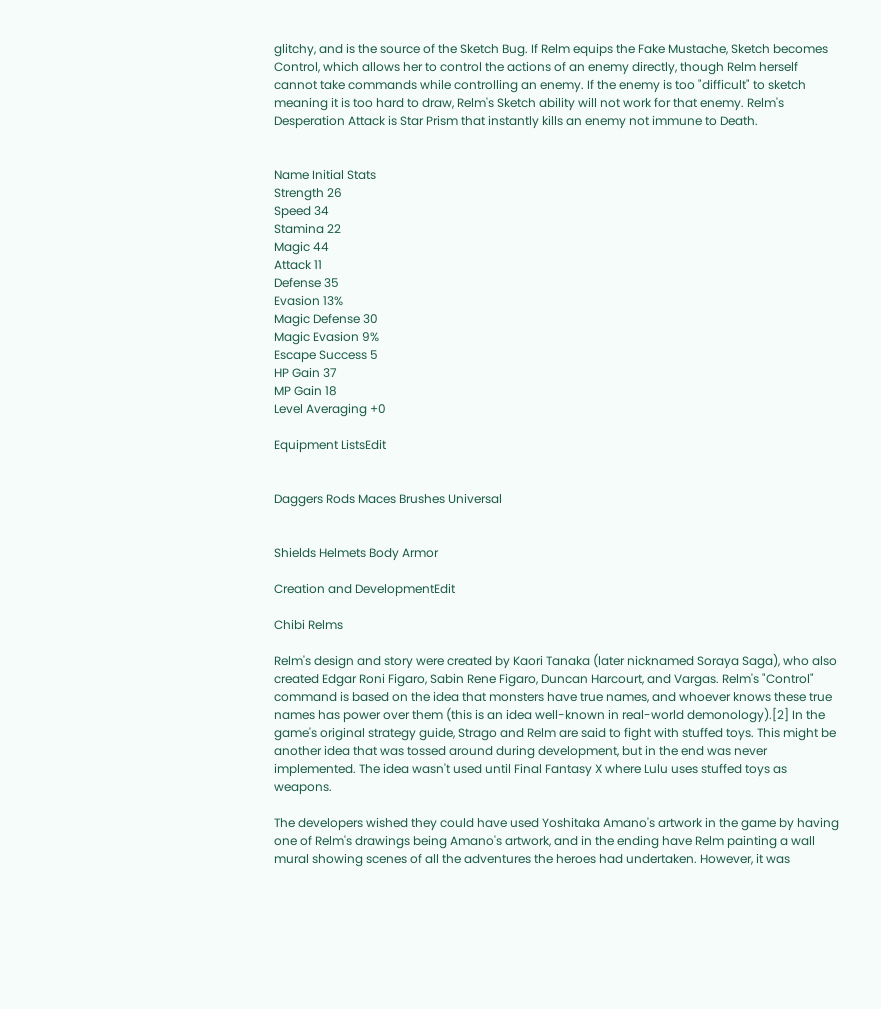glitchy, and is the source of the Sketch Bug. If Relm equips the Fake Mustache, Sketch becomes Control, which allows her to control the actions of an enemy directly, though Relm herself cannot take commands while controlling an enemy. If the enemy is too "difficult" to sketch meaning it is too hard to draw, Relm's Sketch ability will not work for that enemy. Relm's Desperation Attack is Star Prism that instantly kills an enemy not immune to Death.


Name Initial Stats
Strength 26
Speed 34
Stamina 22
Magic 44
Attack 11
Defense 35
Evasion 13%
Magic Defense 30
Magic Evasion 9%
Escape Success 5
HP Gain 37
MP Gain 18
Level Averaging +0

Equipment ListsEdit


Daggers Rods Maces Brushes Universal


Shields Helmets Body Armor

Creation and DevelopmentEdit

Chibi Relms

Relm's design and story were created by Kaori Tanaka (later nicknamed Soraya Saga), who also created Edgar Roni Figaro, Sabin Rene Figaro, Duncan Harcourt, and Vargas. Relm's "Control" command is based on the idea that monsters have true names, and whoever knows these true names has power over them (this is an idea well-known in real-world demonology).[2] In the game's original strategy guide, Strago and Relm are said to fight with stuffed toys. This might be another idea that was tossed around during development, but in the end was never implemented. The idea wasn't used until Final Fantasy X where Lulu uses stuffed toys as weapons.

The developers wished they could have used Yoshitaka Amano's artwork in the game by having one of Relm's drawings being Amano's artwork, and in the ending have Relm painting a wall mural showing scenes of all the adventures the heroes had undertaken. However, it was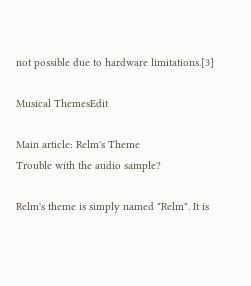not possible due to hardware limitations.[3]

Musical ThemesEdit

Main article: Relm's Theme
Trouble with the audio sample?

Relm's theme is simply named "Relm". It is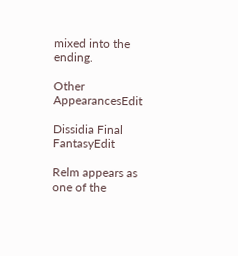mixed into the ending.

Other AppearancesEdit

Dissidia Final FantasyEdit

Relm appears as one of the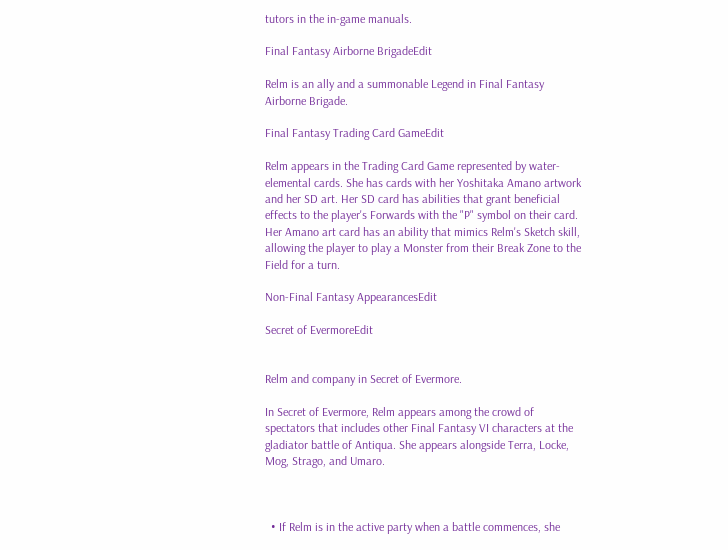tutors in the in-game manuals.

Final Fantasy Airborne BrigadeEdit

Relm is an ally and a summonable Legend in Final Fantasy Airborne Brigade.

Final Fantasy Trading Card GameEdit

Relm appears in the Trading Card Game represented by water-elemental cards. She has cards with her Yoshitaka Amano artwork and her SD art. Her SD card has abilities that grant beneficial effects to the player's Forwards with the "P" symbol on their card. Her Amano art card has an ability that mimics Relm's Sketch skill, allowing the player to play a Monster from their Break Zone to the Field for a turn.

Non-Final Fantasy AppearancesEdit

Secret of EvermoreEdit


Relm and company in Secret of Evermore.

In Secret of Evermore, Relm appears among the crowd of spectators that includes other Final Fantasy VI characters at the gladiator battle of Antiqua. She appears alongside Terra, Locke, Mog, Strago, and Umaro.



  • If Relm is in the active party when a battle commences, she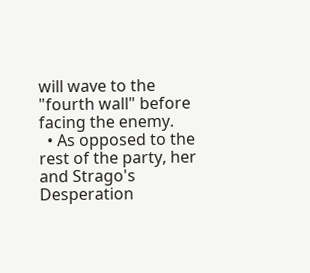will wave to the "fourth wall" before facing the enemy.
  • As opposed to the rest of the party, her and Strago's Desperation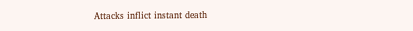Attacks inflict instant death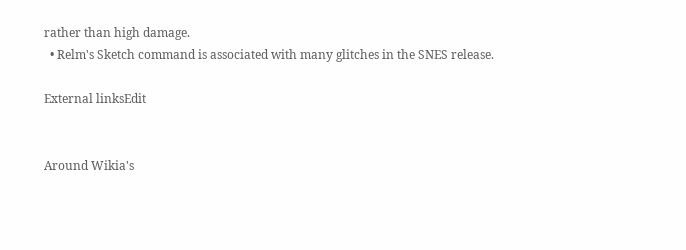rather than high damage.
  • Relm's Sketch command is associated with many glitches in the SNES release.

External linksEdit


Around Wikia's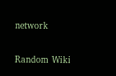network

Random Wiki